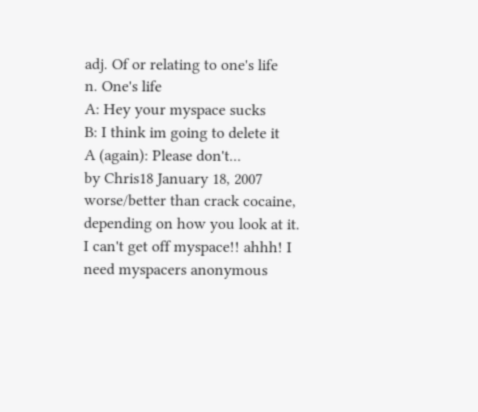adj. Of or relating to one's life
n. One's life
A: Hey your myspace sucks
B: I think im going to delete it
A (again): Please don't...
by Chris18 January 18, 2007
worse/better than crack cocaine, depending on how you look at it.
I can't get off myspace!! ahhh! I need myspacers anonymous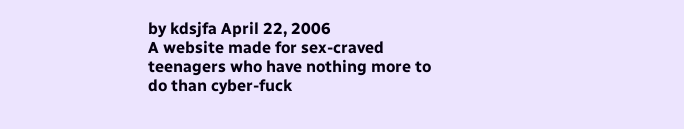by kdsjfa April 22, 2006
A website made for sex-craved teenagers who have nothing more to do than cyber-fuck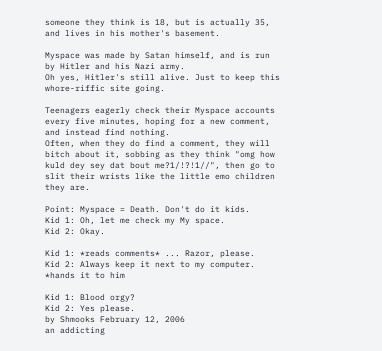someone they think is 18, but is actually 35, and lives in his mother's basement.

Myspace was made by Satan himself, and is run by Hitler and his Nazi army.
Oh yes, Hitler's still alive. Just to keep this whore-riffic site going.

Teenagers eagerly check their Myspace accounts every five minutes, hoping for a new comment, and instead find nothing.
Often, when they do find a comment, they will bitch about it, sobbing as they think "omg how kuld dey sey dat bout me?1/!?!1//", then go to slit their wrists like the little emo children they are.

Point: Myspace = Death. Don't do it kids.
Kid 1: Oh, let me check my My space.
Kid 2: Okay.

Kid 1: *reads comments* ... Razor, please.
Kid 2: Always keep it next to my computer. *hands it to him

Kid 1: Blood orgy?
Kid 2: Yes please.
by Shmooks February 12, 2006
an addicting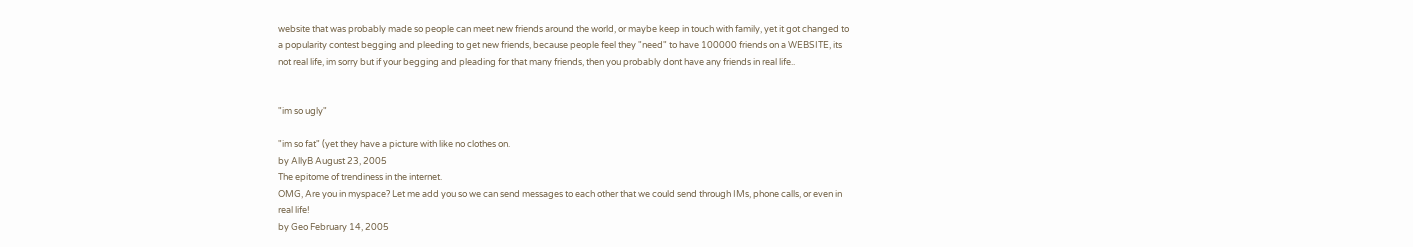website that was probably made so people can meet new friends around the world, or maybe keep in touch with family, yet it got changed to a popularity contest begging and pleeding to get new friends, because people feel they "need" to have 100000 friends on a WEBSITE, its not real life, im sorry but if your begging and pleading for that many friends, then you probably dont have any friends in real life..


"im so ugly"

"im so fat" (yet they have a picture with like no clothes on.
by AllyB August 23, 2005
The epitome of trendiness in the internet.
OMG, Are you in myspace? Let me add you so we can send messages to each other that we could send through IMs, phone calls, or even in real life!
by Geo February 14, 2005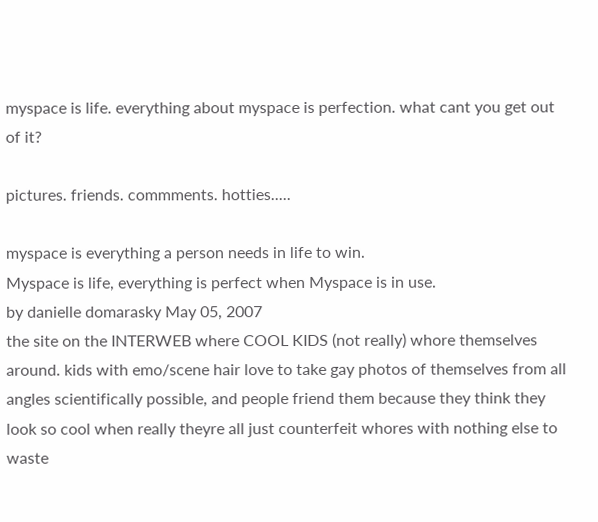myspace is life. everything about myspace is perfection. what cant you get out of it?

pictures. friends. commments. hotties.....

myspace is everything a person needs in life to win.
Myspace is life, everything is perfect when Myspace is in use.
by danielle domarasky May 05, 2007
the site on the INTERWEB where COOL KIDS (not really) whore themselves around. kids with emo/scene hair love to take gay photos of themselves from all angles scientifically possible, and people friend them because they think they look so cool when really theyre all just counterfeit whores with nothing else to waste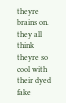theyre brains on. they all think theyre so cool with their dyed fake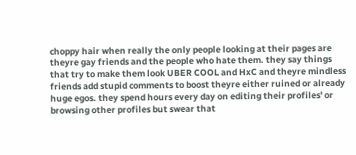choppy hair when really the only people looking at their pages are theyre gay friends and the people who hate them. they say things that try to make them look UBER COOL and HxC and theyre mindless friends add stupid comments to boost theyre either ruined or already huge egos. they spend hours every day on editing their profiles' or browsing other profiles but swear that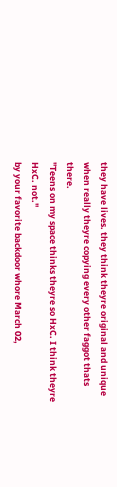they have lives. they think theyre original and unique when really theyre copying every other faggot thats there.
"Teens on my space thinks theyre so HxC. I think theyre HxC. not."
by your favorite backdoor whore March 02,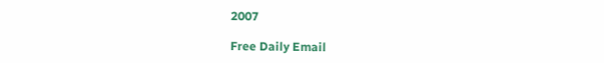2007

Free Daily Email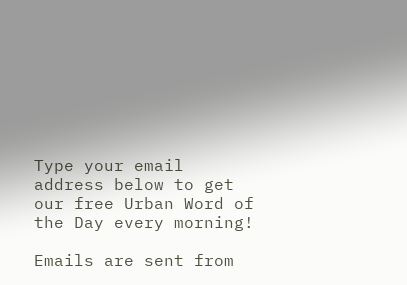Type your email address below to get our free Urban Word of the Day every morning!

Emails are sent from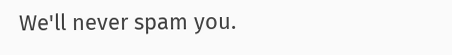We'll never spam you.